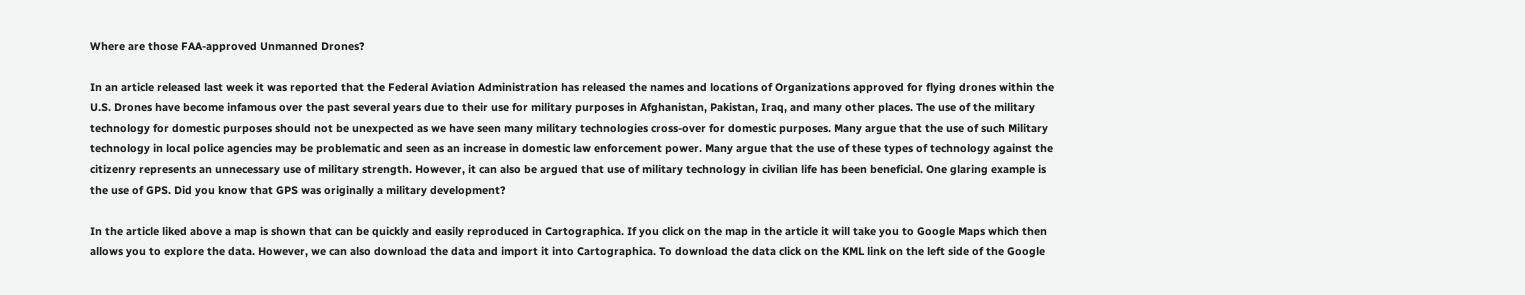Where are those FAA-approved Unmanned Drones?

In an article released last week it was reported that the Federal Aviation Administration has released the names and locations of Organizations approved for flying drones within the U.S. Drones have become infamous over the past several years due to their use for military purposes in Afghanistan, Pakistan, Iraq, and many other places. The use of the military technology for domestic purposes should not be unexpected as we have seen many military technologies cross-over for domestic purposes. Many argue that the use of such Military technology in local police agencies may be problematic and seen as an increase in domestic law enforcement power. Many argue that the use of these types of technology against the citizenry represents an unnecessary use of military strength. However, it can also be argued that use of military technology in civilian life has been beneficial. One glaring example is the use of GPS. Did you know that GPS was originally a military development?

In the article liked above a map is shown that can be quickly and easily reproduced in Cartographica. If you click on the map in the article it will take you to Google Maps which then allows you to explore the data. However, we can also download the data and import it into Cartographica. To download the data click on the KML link on the left side of the Google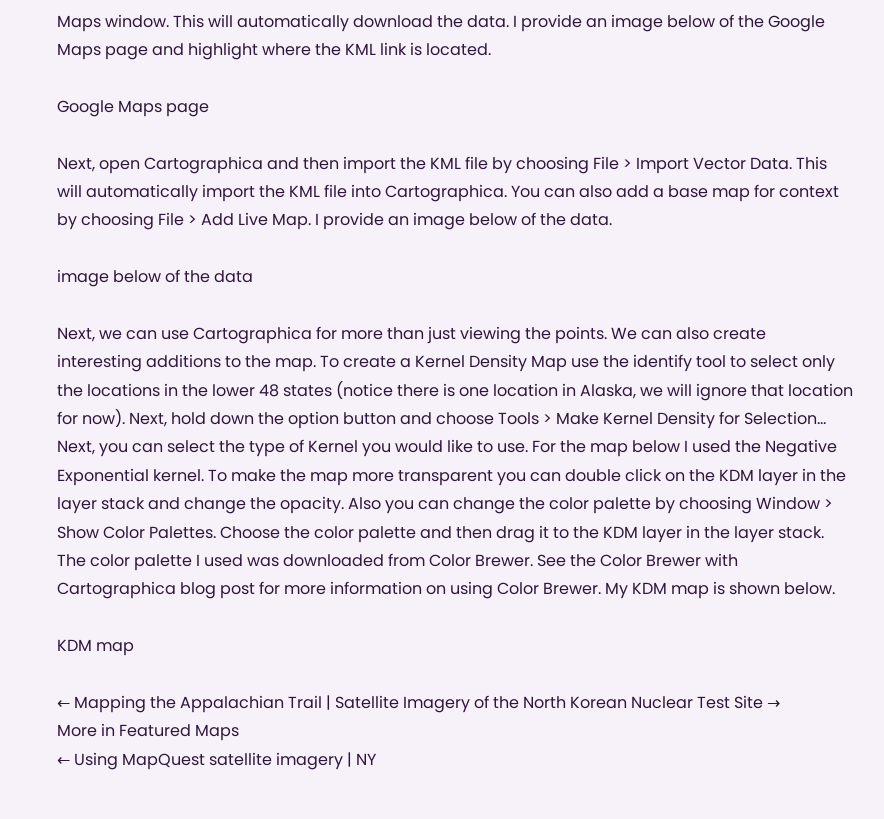Maps window. This will automatically download the data. I provide an image below of the Google Maps page and highlight where the KML link is located.

Google Maps page

Next, open Cartographica and then import the KML file by choosing File > Import Vector Data. This will automatically import the KML file into Cartographica. You can also add a base map for context by choosing File > Add Live Map. I provide an image below of the data.

image below of the data

Next, we can use Cartographica for more than just viewing the points. We can also create interesting additions to the map. To create a Kernel Density Map use the identify tool to select only the locations in the lower 48 states (notice there is one location in Alaska, we will ignore that location for now). Next, hold down the option button and choose Tools > Make Kernel Density for Selection... Next, you can select the type of Kernel you would like to use. For the map below I used the Negative Exponential kernel. To make the map more transparent you can double click on the KDM layer in the layer stack and change the opacity. Also you can change the color palette by choosing Window > Show Color Palettes. Choose the color palette and then drag it to the KDM layer in the layer stack. The color palette I used was downloaded from Color Brewer. See the Color Brewer with Cartographica blog post for more information on using Color Brewer. My KDM map is shown below.

KDM map

← Mapping the Appalachian Trail | Satellite Imagery of the North Korean Nuclear Test Site →
More in Featured Maps
← Using MapQuest satellite imagery | NY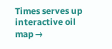Times serves up interactive oil map →